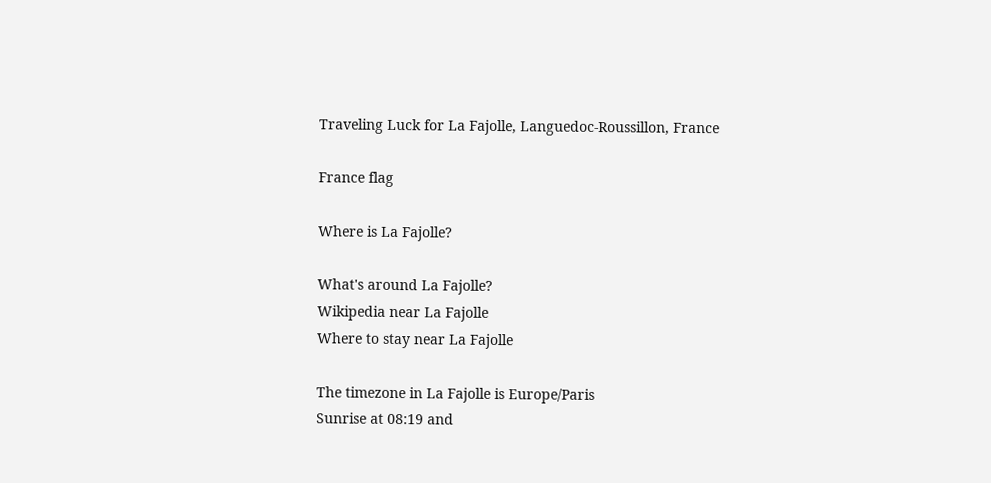Traveling Luck for La Fajolle, Languedoc-Roussillon, France

France flag

Where is La Fajolle?

What's around La Fajolle?
Wikipedia near La Fajolle
Where to stay near La Fajolle

The timezone in La Fajolle is Europe/Paris
Sunrise at 08:19 and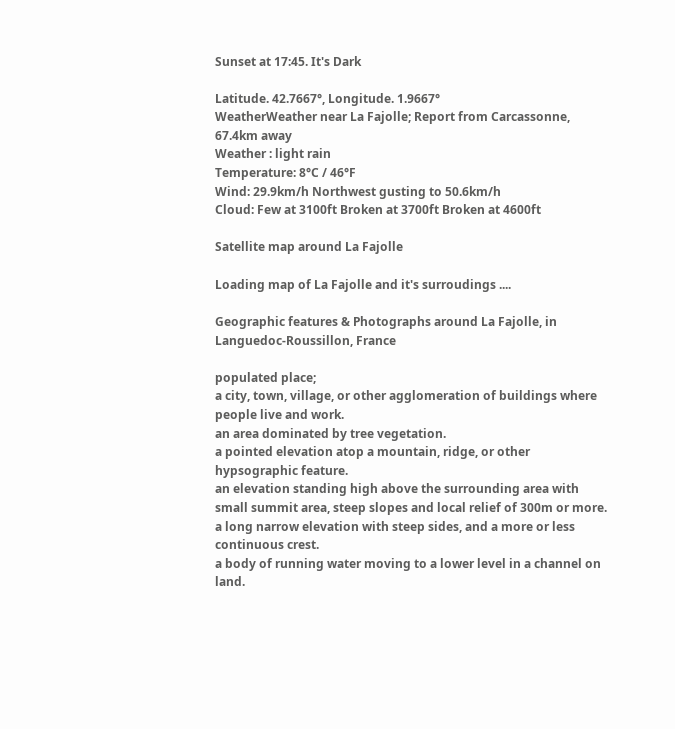Sunset at 17:45. It's Dark

Latitude. 42.7667°, Longitude. 1.9667°
WeatherWeather near La Fajolle; Report from Carcassonne, 67.4km away
Weather : light rain
Temperature: 8°C / 46°F
Wind: 29.9km/h Northwest gusting to 50.6km/h
Cloud: Few at 3100ft Broken at 3700ft Broken at 4600ft

Satellite map around La Fajolle

Loading map of La Fajolle and it's surroudings ....

Geographic features & Photographs around La Fajolle, in Languedoc-Roussillon, France

populated place;
a city, town, village, or other agglomeration of buildings where people live and work.
an area dominated by tree vegetation.
a pointed elevation atop a mountain, ridge, or other hypsographic feature.
an elevation standing high above the surrounding area with small summit area, steep slopes and local relief of 300m or more.
a long narrow elevation with steep sides, and a more or less continuous crest.
a body of running water moving to a lower level in a channel on land.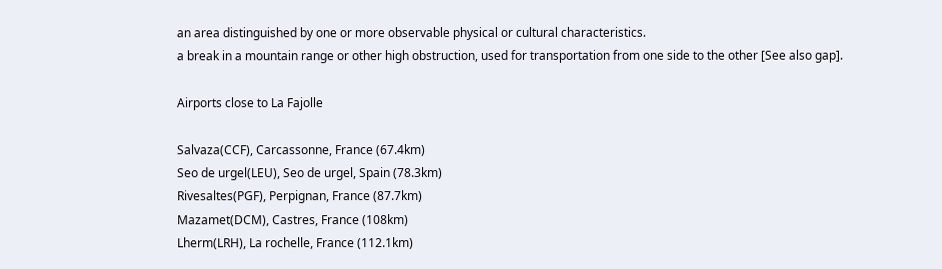an area distinguished by one or more observable physical or cultural characteristics.
a break in a mountain range or other high obstruction, used for transportation from one side to the other [See also gap].

Airports close to La Fajolle

Salvaza(CCF), Carcassonne, France (67.4km)
Seo de urgel(LEU), Seo de urgel, Spain (78.3km)
Rivesaltes(PGF), Perpignan, France (87.7km)
Mazamet(DCM), Castres, France (108km)
Lherm(LRH), La rochelle, France (112.1km)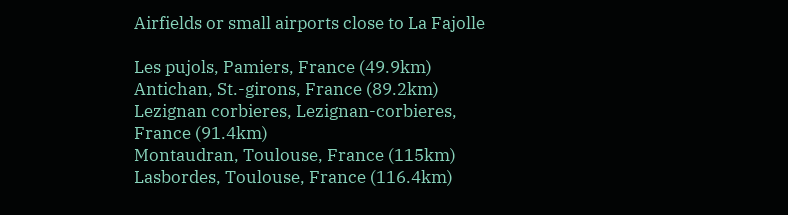Airfields or small airports close to La Fajolle

Les pujols, Pamiers, France (49.9km)
Antichan, St.-girons, France (89.2km)
Lezignan corbieres, Lezignan-corbieres, France (91.4km)
Montaudran, Toulouse, France (115km)
Lasbordes, Toulouse, France (116.4km)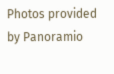Photos provided by Panoramio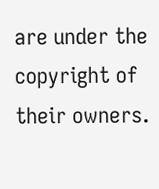are under the copyright of their owners.